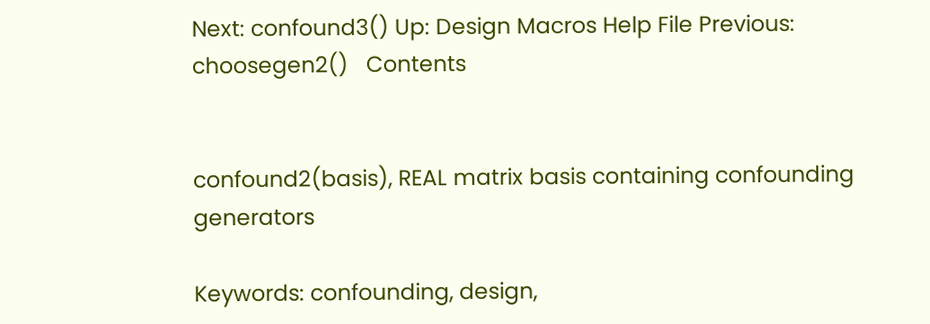Next: confound3() Up: Design Macros Help File Previous: choosegen2()   Contents


confound2(basis), REAL matrix basis containing confounding generators

Keywords: confounding, design,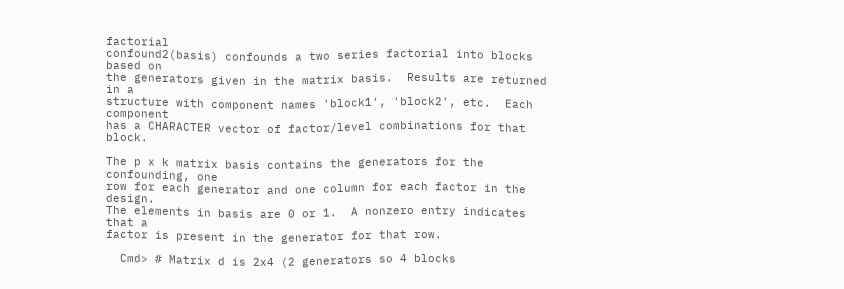factorial
confound2(basis) confounds a two series factorial into blocks based on
the generators given in the matrix basis.  Results are returned in a
structure with component names 'block1', 'block2', etc.  Each component
has a CHARACTER vector of factor/level combinations for that block.

The p x k matrix basis contains the generators for the confounding, one
row for each generator and one column for each factor in the design.
The elements in basis are 0 or 1.  A nonzero entry indicates that a
factor is present in the generator for that row.

  Cmd> # Matrix d is 2x4 (2 generators so 4 blocks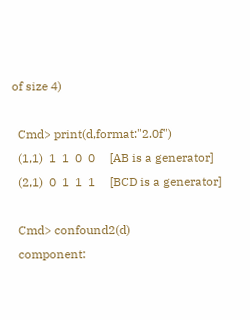of size 4)

  Cmd> print(d,format:"2.0f")
  (1,1)  1  1  0  0     [AB is a generator]
  (2,1)  0  1  1  1     [BCD is a generator]

  Cmd> confound2(d)
  component: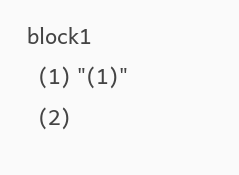block1
  (1) "(1)"
  (2)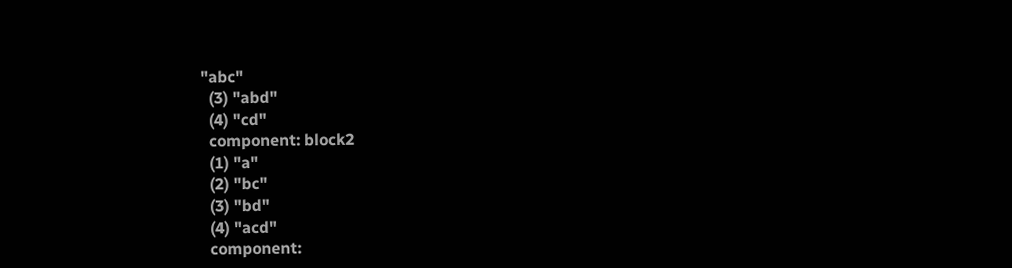"abc"
  (3) "abd"
  (4) "cd"
  component: block2
  (1) "a"
  (2) "bc"
  (3) "bd"
  (4) "acd"
  component: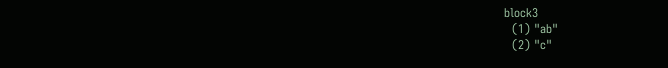block3
  (1) "ab"
  (2) "c"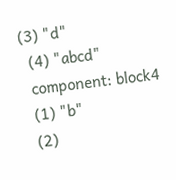(3) "d"
  (4) "abcd"
  component: block4
  (1) "b"
  (2)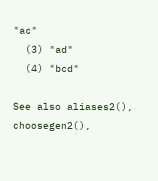"ac"
  (3) "ad"
  (4) "bcd"

See also aliases2(), choosegen2(),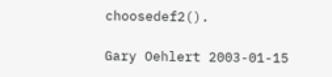choosedef2().

Gary Oehlert 2003-01-15